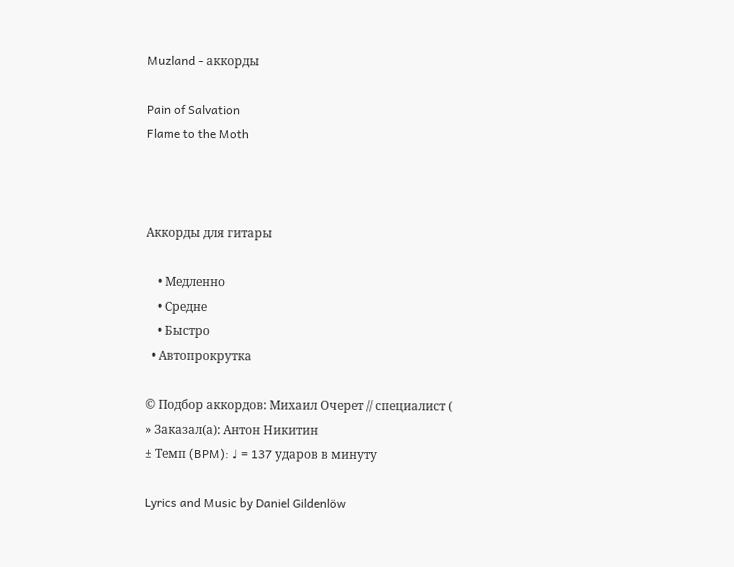Muzland - аккорды

Pain of Salvation
Flame to the Moth



Аккорды для гитары

    • Медленно
    • Средне
    • Быстро
  • Автопрокрутка

© Подбор аккордов: Михаил Очерет // специалист (
» Заказал(а): Антон Никитин
± Темп (BPM): ♩ = 137 ударов в минуту

Lyrics and Music by Daniel Gildenlöw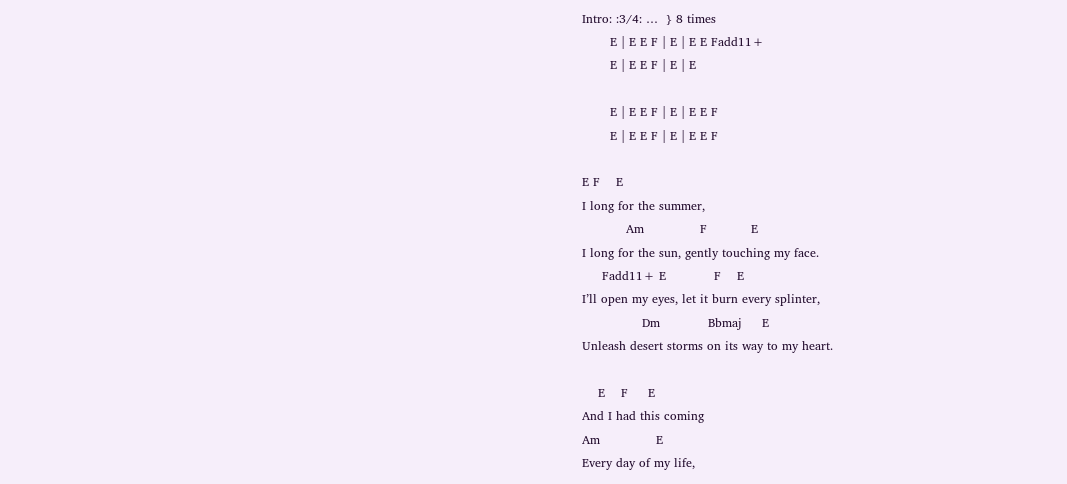Intro: :3/4: …  } 8 times
       E | E E F | E | E E Fadd11+
       E | E E F | E | E

       E | E E F | E | E E F
       E | E E F | E | E E F

E F    E
I long for the summer,
           Am              F           E
I long for the sun, gently touching my face.
     Fadd11+ E            F    E
I’ll open my eyes, let it burn every splinter,
               Dm            Bbmaj     E
Unleash desert storms on its way to my heart.

    E    F     E
And I had this coming
Am              E
Every day of my life,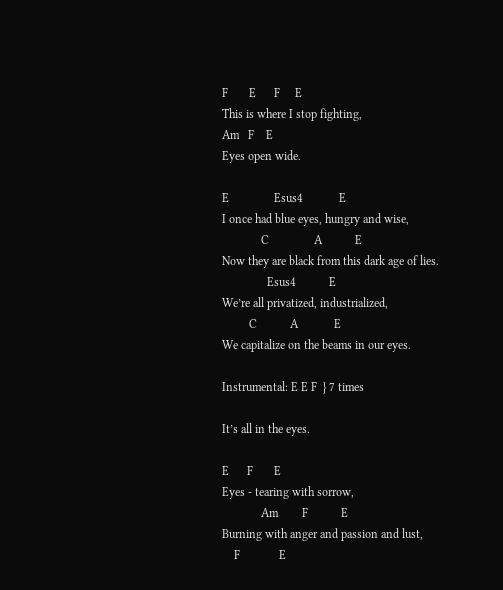F       E      F     E
This is where I stop fighting,
Am   F    E
Eyes open wide.

E               Esus4            E
I once had blue eyes, hungry and wise,
             C               A           E
Now they are black from this dark age of lies.
               Esus4           E
We’re all privatized, industrialized,
         C           A            E
We capitalize on the beams in our eyes.

Instrumental: E E F  } 7 times

It’s all in the eyes.

E      F       E
Eyes - tearing with sorrow,
             Am        F           E
Burning with anger and passion and lust,
    F             E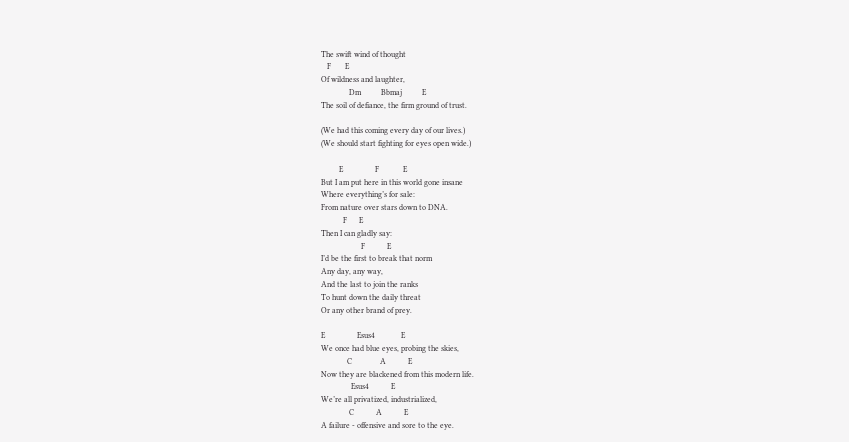The swift wind of thought
   F       E
Of wildness and laughter,
              Dm          Bbmaj          E
The soil of defiance, the firm ground of trust.

(We had this coming every day of our lives.)
(We should start fighting for eyes open wide.)

         E                F            E
But I am put here in this world gone insane
Where everything’s for sale:
From nature over stars down to DNA.
           F      E
Then I can gladly say:
                    F           E
I’d be the first to break that norm
Any day, any way,
And the last to join the ranks
To hunt down the daily threat
Or any other brand of prey.

E                Esus4             E
We once had blue eyes, probing the skies,
             C              A           E
Now they are blackened from this modern life.
               Esus4           E
We’re all privatized, industrialized,
              C           A           E
A failure - offensive and sore to the eye.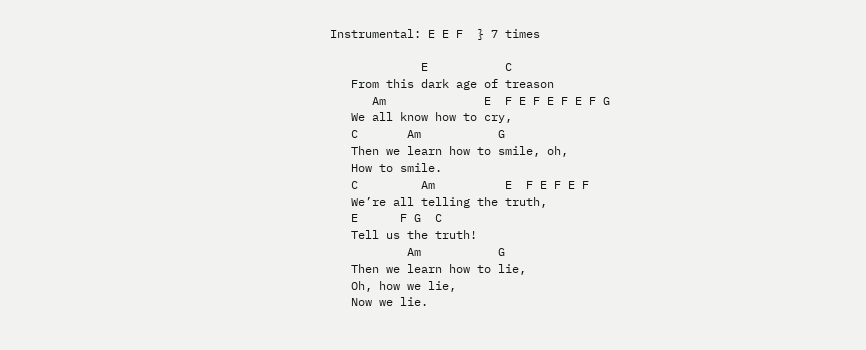Instrumental: E E F  } 7 times

             E           C
   From this dark age of treason
      Am              E  F E F E F E F G
   We all know how to cry,
   C       Am           G
   Then we learn how to smile, oh,
   How to smile.
   C         Am          E  F E F E F
   We’re all telling the truth,
   E      F G  C
   Tell us the truth!
           Am           G
   Then we learn how to lie,
   Oh, how we lie,
   Now we lie.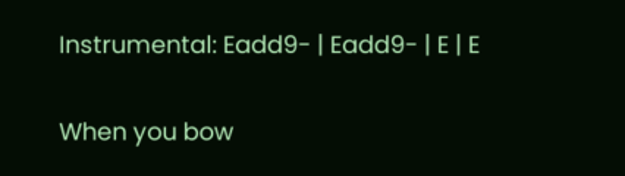Instrumental: Eadd9- | Eadd9- | E | E

When you bow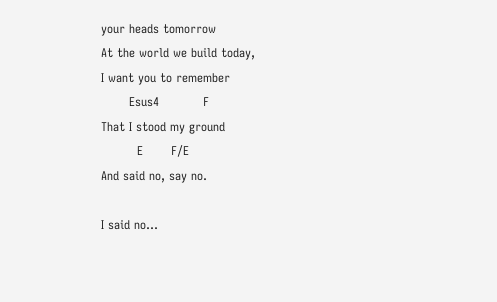your heads tomorrow
At the world we build today,
I want you to remember
       Esus4           F
That I stood my ground
         E       F/E
And said no, say no.

I said no…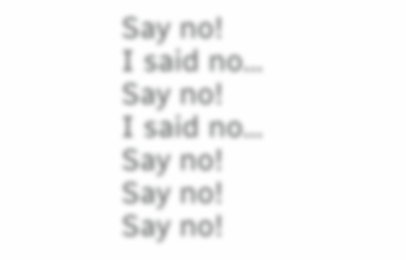Say no!
I said no…
Say no!
I said no…
Say no!
Say no!
Say no!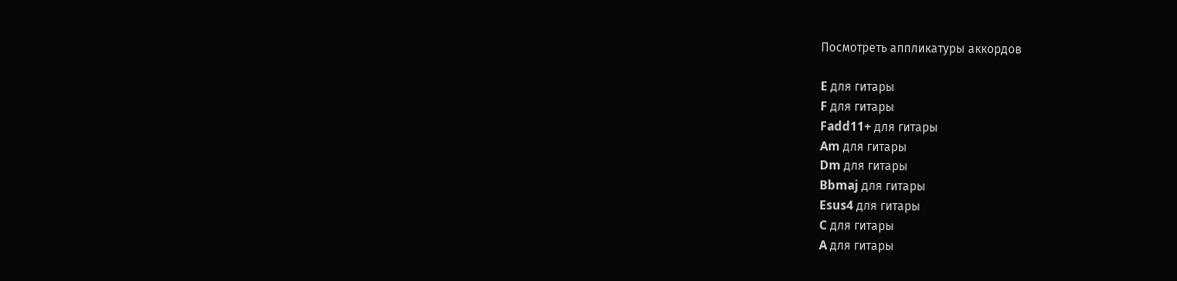Посмотреть аппликатуры аккордов

E для гитары
F для гитары
Fadd11+ для гитары
Am для гитары
Dm для гитары
Bbmaj для гитары
Esus4 для гитары
C для гитары
A для гитары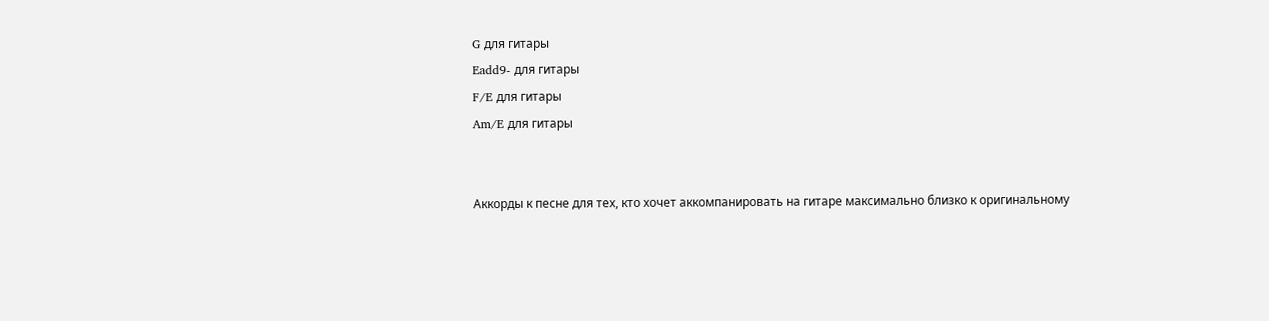G для гитары
Eadd9- для гитары
F/E для гитары
Am/E для гитары


Аккорды к песне для тех, кто хочет аккомпанировать на гитаре максимально близко к оригинальному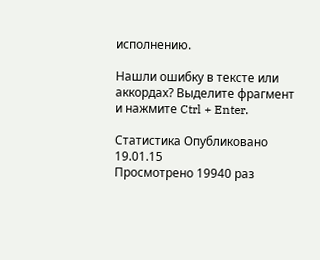исполнению.

Нашли ошибку в тексте или аккордах? Выделите фрагмент и нажмите Ctrl + Enter.

Статистика Опубликовано 19.01.15
Просмотрено 19940 раз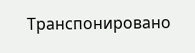Транспонировано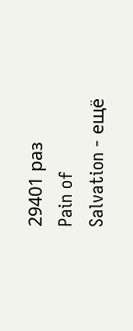29401 раз
Pain of Salvation - ещё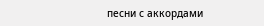песни с аккордами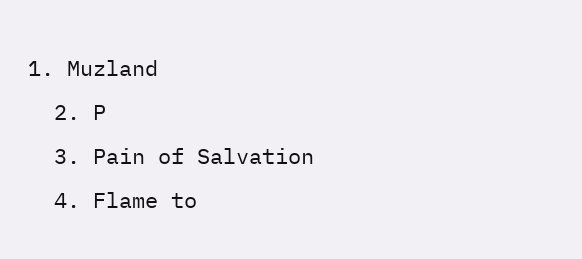1. Muzland
  2. P
  3. Pain of Salvation
  4. Flame to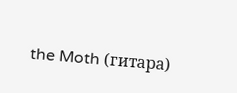the Moth (гитара)